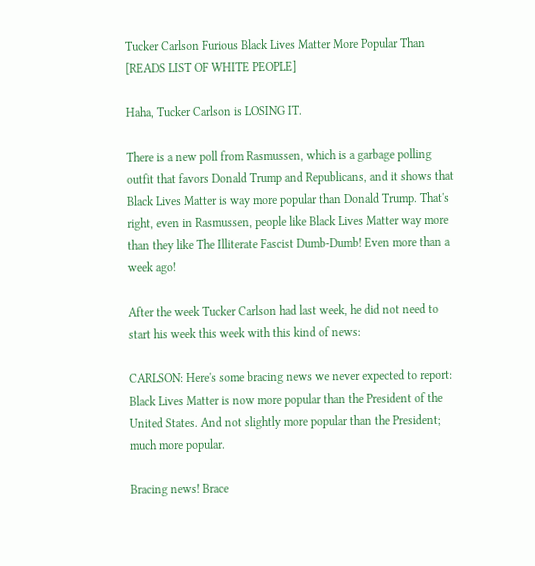Tucker Carlson Furious Black Lives Matter More Popular Than [READS LIST OF WHITE PEOPLE]

Haha, Tucker Carlson is LOSING IT.

There is a new poll from Rasmussen, which is a garbage polling outfit that favors Donald Trump and Republicans, and it shows that Black Lives Matter is way more popular than Donald Trump. That's right, even in Rasmussen, people like Black Lives Matter way more than they like The Illiterate Fascist Dumb-Dumb! Even more than a week ago!

After the week Tucker Carlson had last week, he did not need to start his week this week with this kind of news:

CARLSON: Here's some bracing news we never expected to report: Black Lives Matter is now more popular than the President of the United States. And not slightly more popular than the President; much more popular.

Bracing news! Brace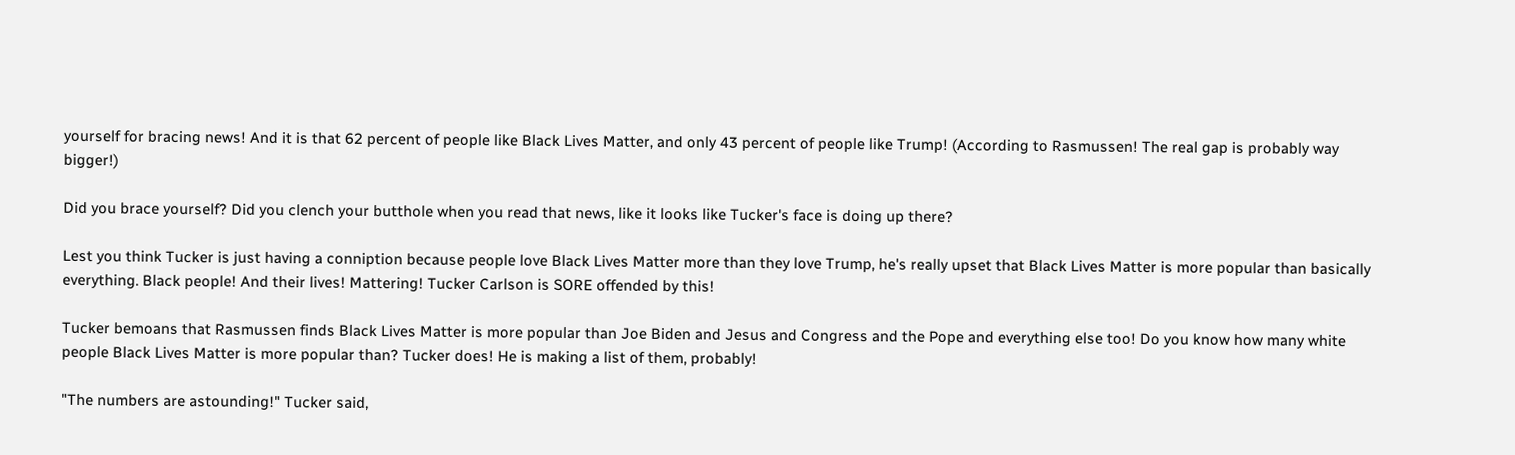yourself for bracing news! And it is that 62 percent of people like Black Lives Matter, and only 43 percent of people like Trump! (According to Rasmussen! The real gap is probably way bigger!)

Did you brace yourself? Did you clench your butthole when you read that news, like it looks like Tucker's face is doing up there?

Lest you think Tucker is just having a conniption because people love Black Lives Matter more than they love Trump, he's really upset that Black Lives Matter is more popular than basically everything. Black people! And their lives! Mattering! Tucker Carlson is SORE offended by this!

Tucker bemoans that Rasmussen finds Black Lives Matter is more popular than Joe Biden and Jesus and Congress and the Pope and everything else too! Do you know how many white people Black Lives Matter is more popular than? Tucker does! He is making a list of them, probably!

"The numbers are astounding!" Tucker said,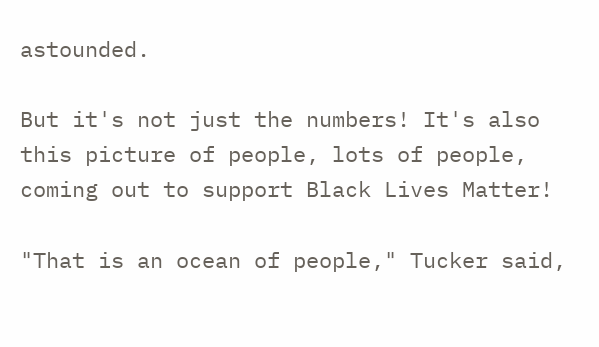astounded.

But it's not just the numbers! It's also this picture of people, lots of people, coming out to support Black Lives Matter!

"That is an ocean of people," Tucker said,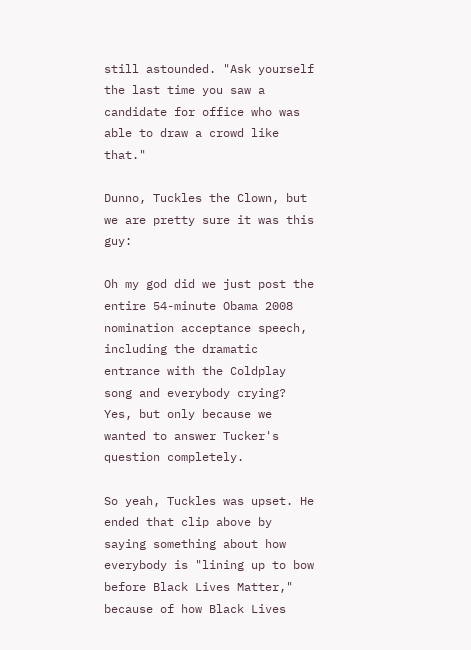still astounded. "Ask yourself the last time you saw a candidate for office who was able to draw a crowd like that."

Dunno, Tuckles the Clown, but we are pretty sure it was this guy:

Oh my god did we just post the entire 54-minute Obama 2008 nomination acceptance speech, including the dramatic entrance with the Coldplay song and everybody crying? Yes, but only because we wanted to answer Tucker's question completely.

So yeah, Tuckles was upset. He ended that clip above by saying something about how everybody is "lining up to bow before Black Lives Matter," because of how Black Lives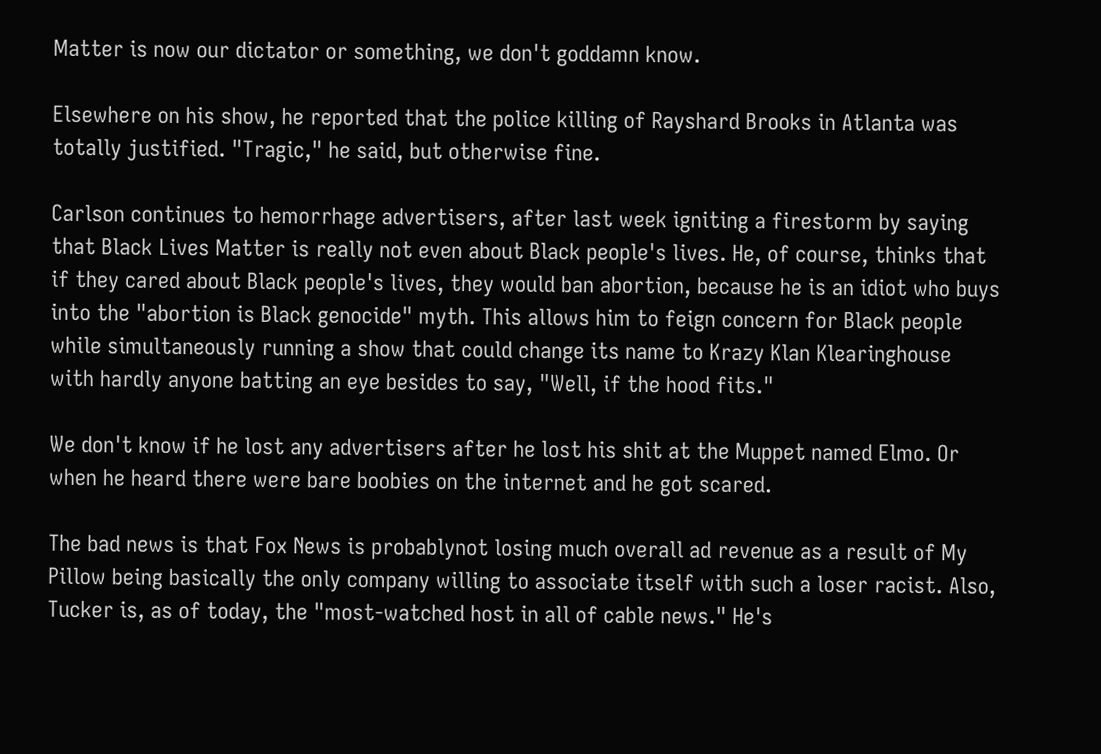Matter is now our dictator or something, we don't goddamn know.

Elsewhere on his show, he reported that the police killing of Rayshard Brooks in Atlanta was totally justified. "Tragic," he said, but otherwise fine.

Carlson continues to hemorrhage advertisers, after last week igniting a firestorm by saying that Black Lives Matter is really not even about Black people's lives. He, of course, thinks that if they cared about Black people's lives, they would ban abortion, because he is an idiot who buys into the "abortion is Black genocide" myth. This allows him to feign concern for Black people while simultaneously running a show that could change its name to Krazy Klan Klearinghouse with hardly anyone batting an eye besides to say, "Well, if the hood fits."

We don't know if he lost any advertisers after he lost his shit at the Muppet named Elmo. Or when he heard there were bare boobies on the internet and he got scared.

The bad news is that Fox News is probablynot losing much overall ad revenue as a result of My Pillow being basically the only company willing to associate itself with such a loser racist. Also, Tucker is, as of today, the "most-watched host in all of cable news." He's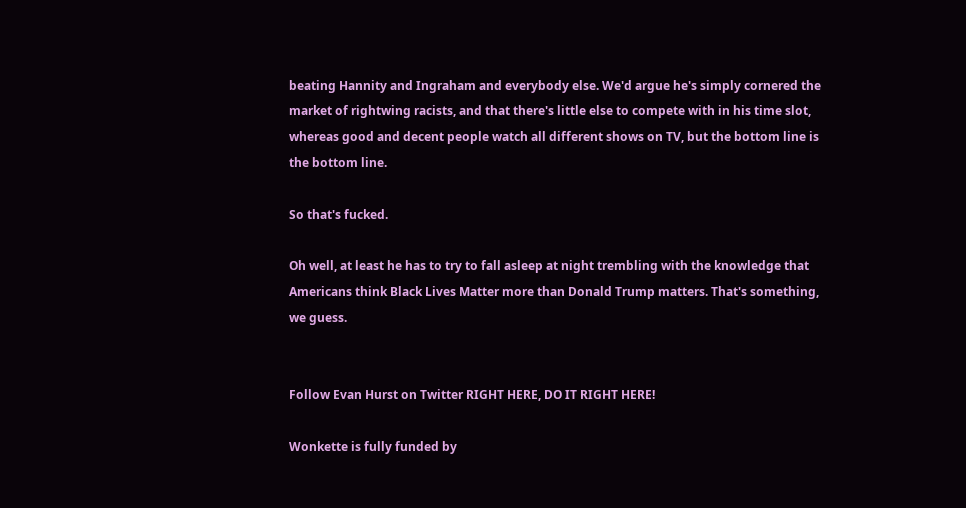beating Hannity and Ingraham and everybody else. We'd argue he's simply cornered the market of rightwing racists, and that there's little else to compete with in his time slot, whereas good and decent people watch all different shows on TV, but the bottom line is the bottom line.

So that's fucked.

Oh well, at least he has to try to fall asleep at night trembling with the knowledge that Americans think Black Lives Matter more than Donald Trump matters. That's something, we guess.


Follow Evan Hurst on Twitter RIGHT HERE, DO IT RIGHT HERE!

Wonkette is fully funded by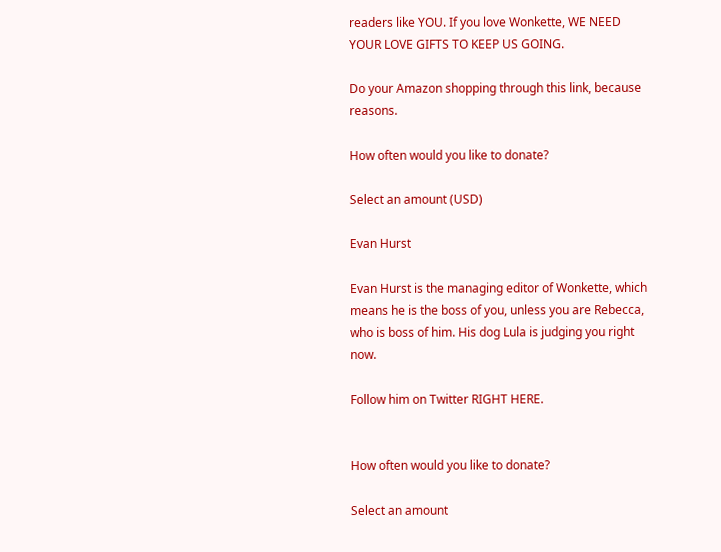readers like YOU. If you love Wonkette, WE NEED YOUR LOVE GIFTS TO KEEP US GOING.

Do your Amazon shopping through this link, because reasons.

How often would you like to donate?

Select an amount (USD)

Evan Hurst

Evan Hurst is the managing editor of Wonkette, which means he is the boss of you, unless you are Rebecca, who is boss of him. His dog Lula is judging you right now.

Follow him on Twitter RIGHT HERE.


How often would you like to donate?

Select an amount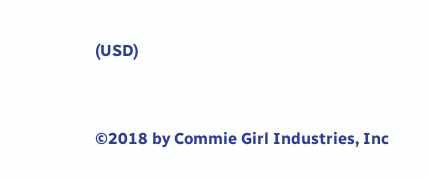(USD)


©2018 by Commie Girl Industries, Inc